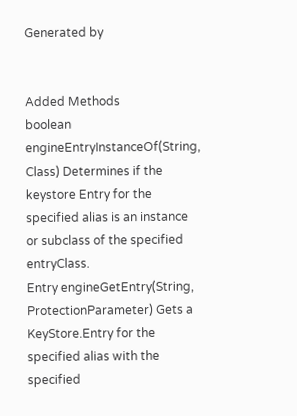Generated by


Added Methods
boolean engineEntryInstanceOf(String, Class) Determines if the keystore Entry for the specified alias is an instance or subclass of the specified entryClass.
Entry engineGetEntry(String, ProtectionParameter) Gets a KeyStore.Entry for the specified alias with the specified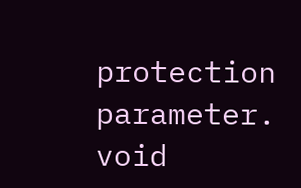protection parameter.
void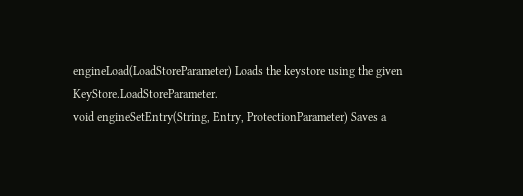engineLoad(LoadStoreParameter) Loads the keystore using the given KeyStore.LoadStoreParameter.
void engineSetEntry(String, Entry, ProtectionParameter) Saves a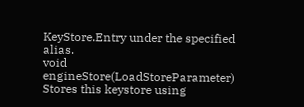KeyStore.Entry under the specified alias.
void engineStore(LoadStoreParameter) Stores this keystore using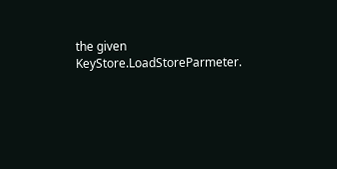the given KeyStore.LoadStoreParmeter.